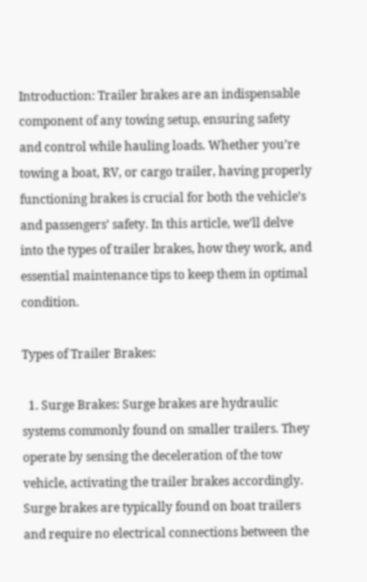Introduction: Trailer brakes are an indispensable component of any towing setup, ensuring safety and control while hauling loads. Whether you’re towing a boat, RV, or cargo trailer, having properly functioning brakes is crucial for both the vehicle’s and passengers’ safety. In this article, we’ll delve into the types of trailer brakes, how they work, and essential maintenance tips to keep them in optimal condition.

Types of Trailer Brakes:

  1. Surge Brakes: Surge brakes are hydraulic systems commonly found on smaller trailers. They operate by sensing the deceleration of the tow vehicle, activating the trailer brakes accordingly. Surge brakes are typically found on boat trailers and require no electrical connections between the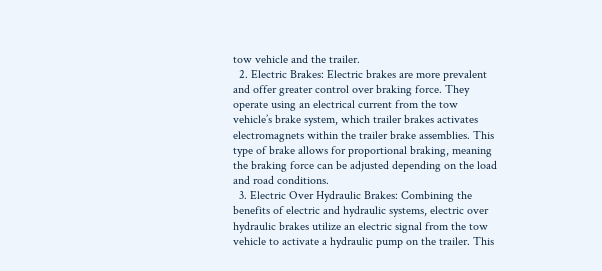tow vehicle and the trailer.
  2. Electric Brakes: Electric brakes are more prevalent and offer greater control over braking force. They operate using an electrical current from the tow vehicle’s brake system, which trailer brakes activates electromagnets within the trailer brake assemblies. This type of brake allows for proportional braking, meaning the braking force can be adjusted depending on the load and road conditions.
  3. Electric Over Hydraulic Brakes: Combining the benefits of electric and hydraulic systems, electric over hydraulic brakes utilize an electric signal from the tow vehicle to activate a hydraulic pump on the trailer. This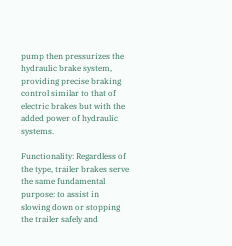pump then pressurizes the hydraulic brake system, providing precise braking control similar to that of electric brakes but with the added power of hydraulic systems.

Functionality: Regardless of the type, trailer brakes serve the same fundamental purpose: to assist in slowing down or stopping the trailer safely and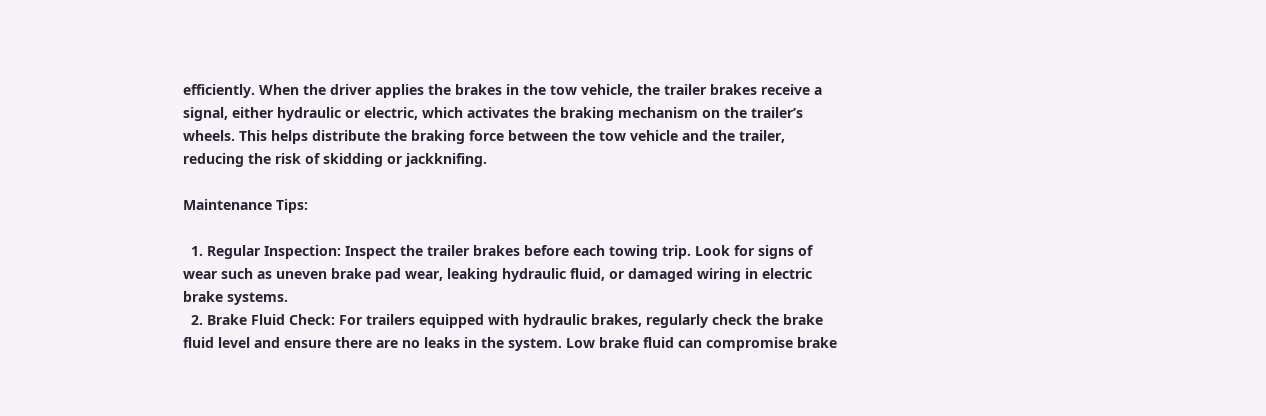efficiently. When the driver applies the brakes in the tow vehicle, the trailer brakes receive a signal, either hydraulic or electric, which activates the braking mechanism on the trailer’s wheels. This helps distribute the braking force between the tow vehicle and the trailer, reducing the risk of skidding or jackknifing.

Maintenance Tips:

  1. Regular Inspection: Inspect the trailer brakes before each towing trip. Look for signs of wear such as uneven brake pad wear, leaking hydraulic fluid, or damaged wiring in electric brake systems.
  2. Brake Fluid Check: For trailers equipped with hydraulic brakes, regularly check the brake fluid level and ensure there are no leaks in the system. Low brake fluid can compromise brake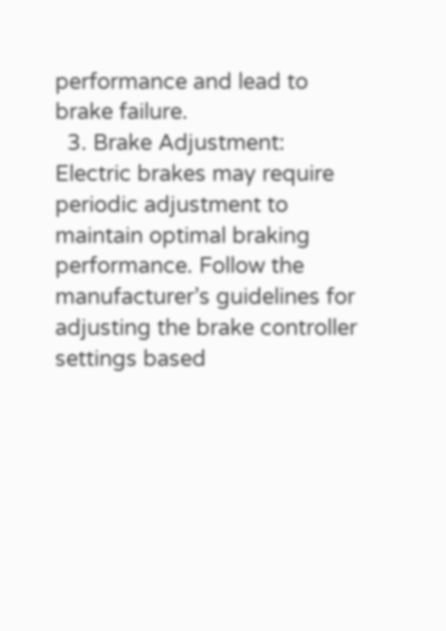performance and lead to brake failure.
  3. Brake Adjustment: Electric brakes may require periodic adjustment to maintain optimal braking performance. Follow the manufacturer’s guidelines for adjusting the brake controller settings based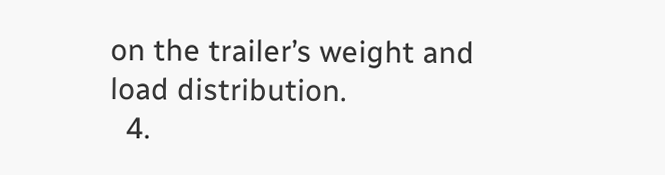on the trailer’s weight and load distribution.
  4.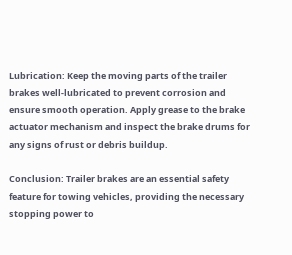Lubrication: Keep the moving parts of the trailer brakes well-lubricated to prevent corrosion and ensure smooth operation. Apply grease to the brake actuator mechanism and inspect the brake drums for any signs of rust or debris buildup.

Conclusion: Trailer brakes are an essential safety feature for towing vehicles, providing the necessary stopping power to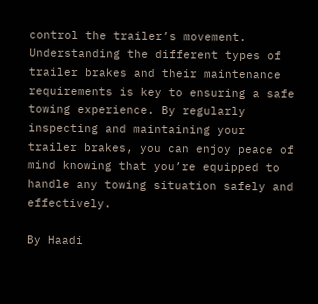control the trailer’s movement. Understanding the different types of trailer brakes and their maintenance requirements is key to ensuring a safe towing experience. By regularly inspecting and maintaining your trailer brakes, you can enjoy peace of mind knowing that you’re equipped to handle any towing situation safely and effectively.

By Haadi